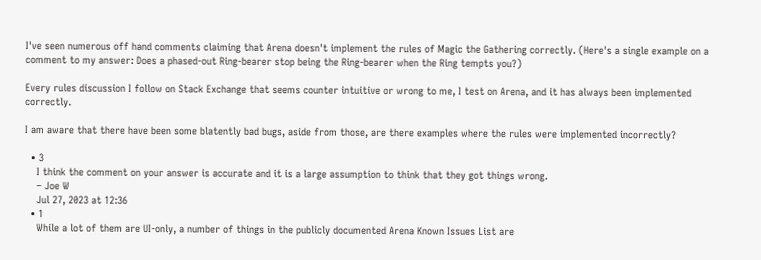I've seen numerous off hand comments claiming that Arena doesn't implement the rules of Magic the Gathering correctly. (Here's a single example on a comment to my answer: Does a phased-out Ring-bearer stop being the Ring-bearer when the Ring tempts you?)

Every rules discussion I follow on Stack Exchange that seems counter intuitive or wrong to me, I test on Arena, and it has always been implemented correctly.

I am aware that there have been some blatently bad bugs, aside from those, are there examples where the rules were implemented incorrectly?

  • 3
    I think the comment on your answer is accurate and it is a large assumption to think that they got things wrong.
    – Joe W
    Jul 27, 2023 at 12:36
  • 1
    While a lot of them are UI-only, a number of things in the publicly documented Arena Known Issues List are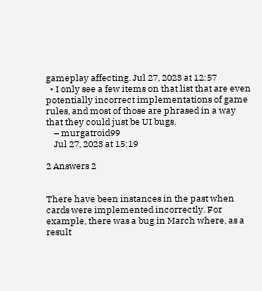gameplay affecting. Jul 27, 2023 at 12:57
  • I only see a few items on that list that are even potentially incorrect implementations of game rules, and most of those are phrased in a way that they could just be UI bugs.
    – murgatroid99
    Jul 27, 2023 at 15:19

2 Answers 2


There have been instances in the past when cards were implemented incorrectly. For example, there was a bug in March where, as a result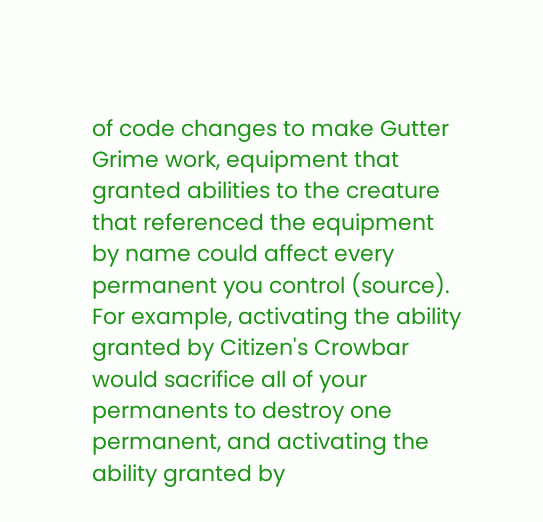of code changes to make Gutter Grime work, equipment that granted abilities to the creature that referenced the equipment by name could affect every permanent you control (source). For example, activating the ability granted by Citizen's Crowbar would sacrifice all of your permanents to destroy one permanent, and activating the ability granted by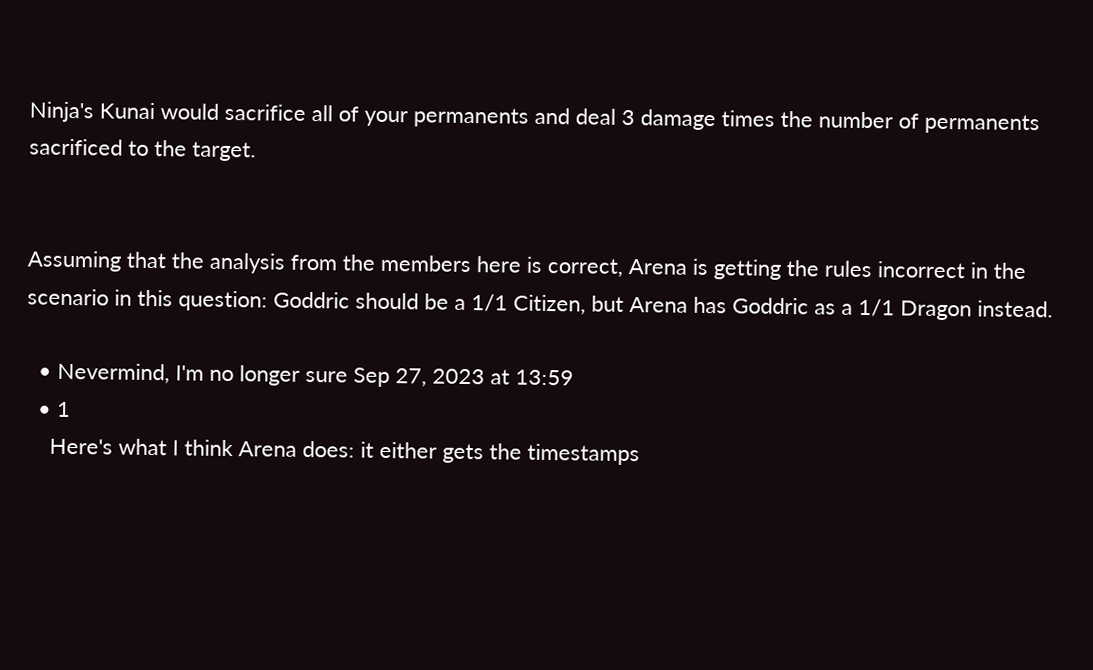Ninja's Kunai would sacrifice all of your permanents and deal 3 damage times the number of permanents sacrificed to the target.


Assuming that the analysis from the members here is correct, Arena is getting the rules incorrect in the scenario in this question: Goddric should be a 1/1 Citizen, but Arena has Goddric as a 1/1 Dragon instead.

  • Nevermind, I'm no longer sure Sep 27, 2023 at 13:59
  • 1
    Here's what I think Arena does: it either gets the timestamps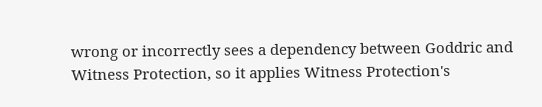wrong or incorrectly sees a dependency between Goddric and Witness Protection, so it applies Witness Protection's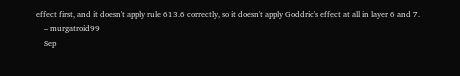effect first, and it doesn't apply rule 613.6 correctly, so it doesn't apply Goddric's effect at all in layer 6 and 7.
    – murgatroid99
    Sep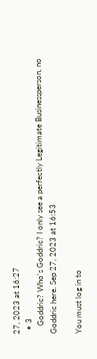27, 2023 at 16:27
  • 3
    Goddric? Who's Goddric? I only see a perfectly Legitimate Businessperson, no Goddric here. Sep 27, 2023 at 16:53

You must log in to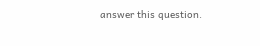answer this question.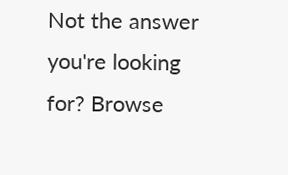Not the answer you're looking for? Browse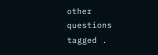other questions tagged .